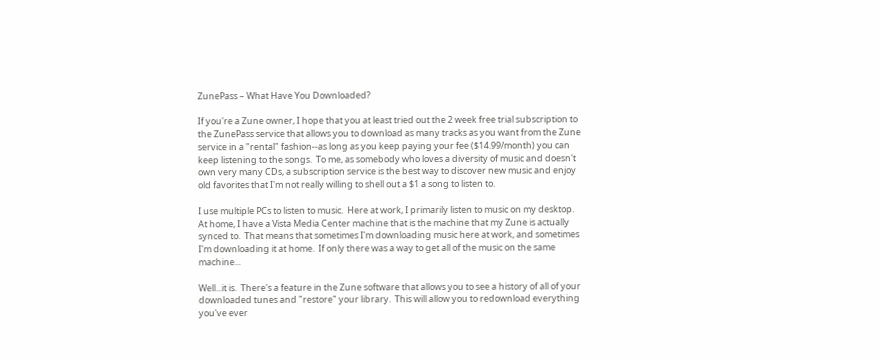ZunePass – What Have You Downloaded?

If you're a Zune owner, I hope that you at least tried out the 2 week free trial subscription to the ZunePass service that allows you to download as many tracks as you want from the Zune service in a "rental" fashion--as long as you keep paying your fee ($14.99/month) you can keep listening to the songs.  To me, as somebody who loves a diversity of music and doesn't own very many CDs, a subscription service is the best way to discover new music and enjoy old favorites that I'm not really willing to shell out a $1 a song to listen to.

I use multiple PCs to listen to music.  Here at work, I primarily listen to music on my desktop.  At home, I have a Vista Media Center machine that is the machine that my Zune is actually synced to.  That means that sometimes I'm downloading music here at work, and sometimes I'm downloading it at home.  If only there was a way to get all of the music on the same machine...

Well...it is.  There's a feature in the Zune software that allows you to see a history of all of your downloaded tunes and "restore" your library.  This will allow you to redownload everything you've ever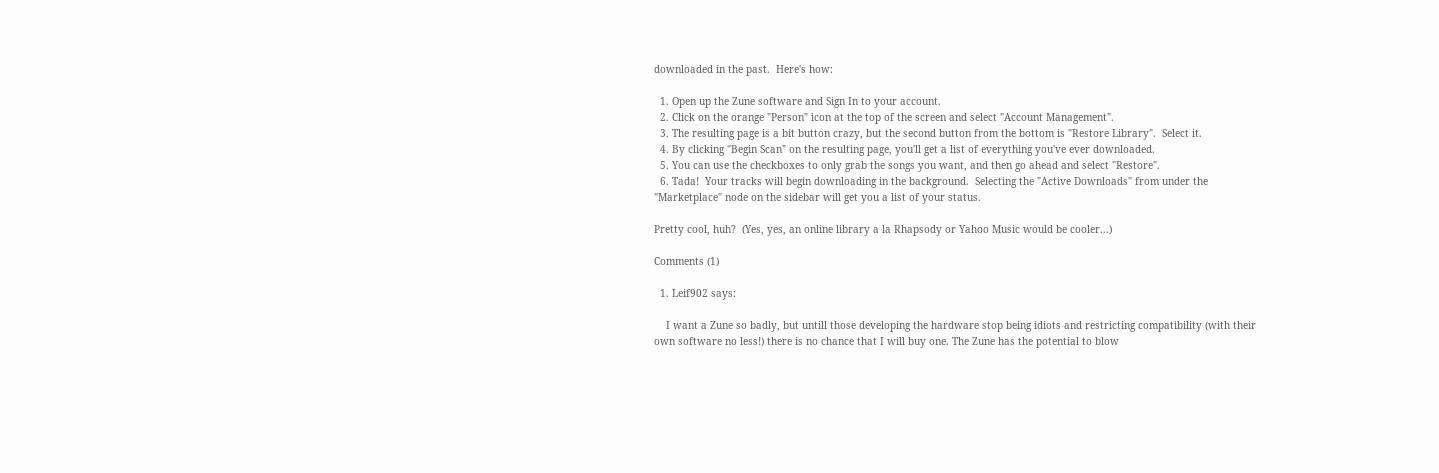downloaded in the past.  Here's how:

  1. Open up the Zune software and Sign In to your account.
  2. Click on the orange "Person" icon at the top of the screen and select "Account Management".
  3. The resulting page is a bit button crazy, but the second button from the bottom is "Restore Library".  Select it.
  4. By clicking "Begin Scan" on the resulting page, you'll get a list of everything you've ever downloaded.
  5. You can use the checkboxes to only grab the songs you want, and then go ahead and select "Restore".
  6. Tada!  Your tracks will begin downloading in the background.  Selecting the "Active Downloads" from under the "Marketplace" node on the sidebar will get you a list of your status.

Pretty cool, huh?  (Yes, yes, an online library a la Rhapsody or Yahoo Music would be cooler...)

Comments (1)

  1. Leif902 says:

    I want a Zune so badly, but untill those developing the hardware stop being idiots and restricting compatibility (with their own software no less!) there is no chance that I will buy one. The Zune has the potential to blow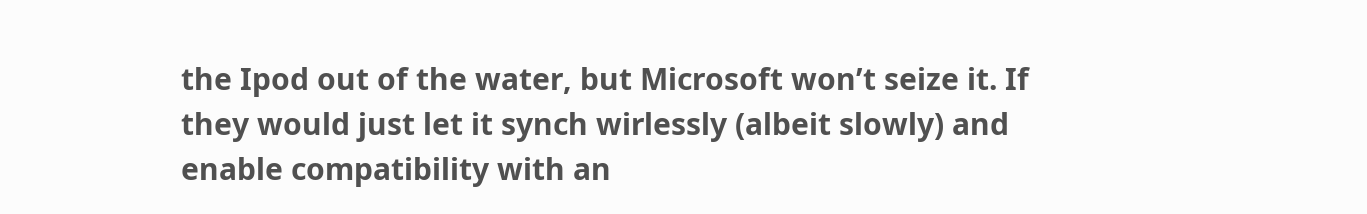the Ipod out of the water, but Microsoft won’t seize it. If they would just let it synch wirlessly (albeit slowly) and enable compatibility with an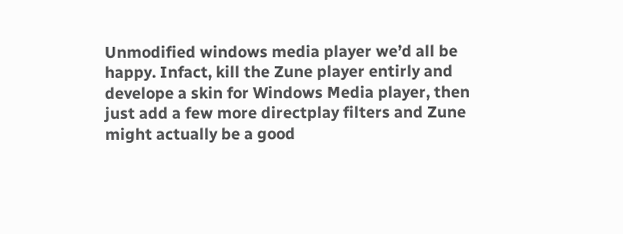Unmodified windows media player we’d all be happy. Infact, kill the Zune player entirly and develope a skin for Windows Media player, then just add a few more directplay filters and Zune might actually be a good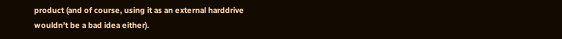product (and of course, using it as an external harddrive wouldn’t be a bad idea either).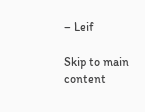– Leif

Skip to main content